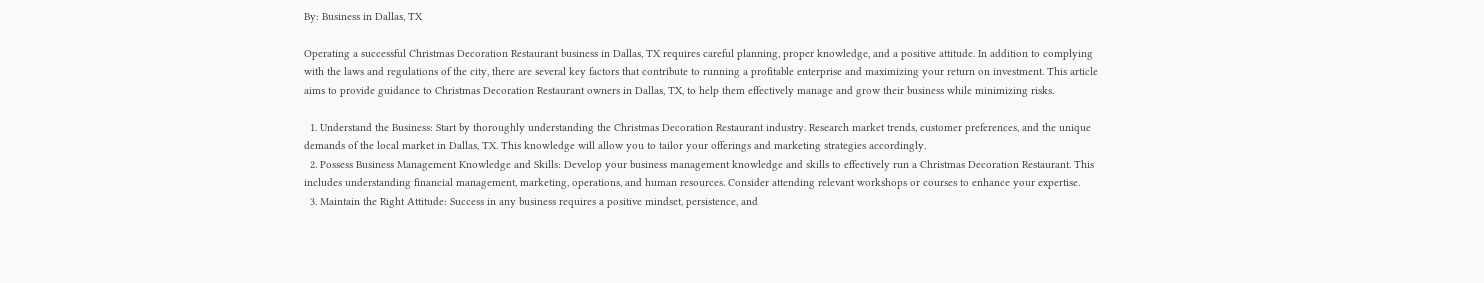By: Business in Dallas, TX

Operating a successful Christmas Decoration Restaurant business in Dallas, TX requires careful planning, proper knowledge, and a positive attitude. In addition to complying with the laws and regulations of the city, there are several key factors that contribute to running a profitable enterprise and maximizing your return on investment. This article aims to provide guidance to Christmas Decoration Restaurant owners in Dallas, TX, to help them effectively manage and grow their business while minimizing risks.

  1. Understand the Business: Start by thoroughly understanding the Christmas Decoration Restaurant industry. Research market trends, customer preferences, and the unique demands of the local market in Dallas, TX. This knowledge will allow you to tailor your offerings and marketing strategies accordingly.
  2. Possess Business Management Knowledge and Skills: Develop your business management knowledge and skills to effectively run a Christmas Decoration Restaurant. This includes understanding financial management, marketing, operations, and human resources. Consider attending relevant workshops or courses to enhance your expertise.
  3. Maintain the Right Attitude: Success in any business requires a positive mindset, persistence, and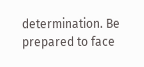determination. Be prepared to face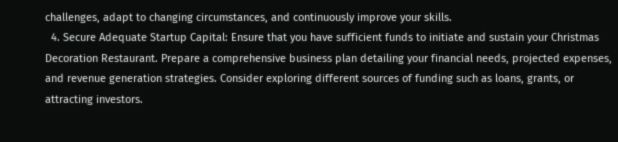challenges, adapt to changing circumstances, and continuously improve your skills.
  4. Secure Adequate Startup Capital: Ensure that you have sufficient funds to initiate and sustain your Christmas Decoration Restaurant. Prepare a comprehensive business plan detailing your financial needs, projected expenses, and revenue generation strategies. Consider exploring different sources of funding such as loans, grants, or attracting investors.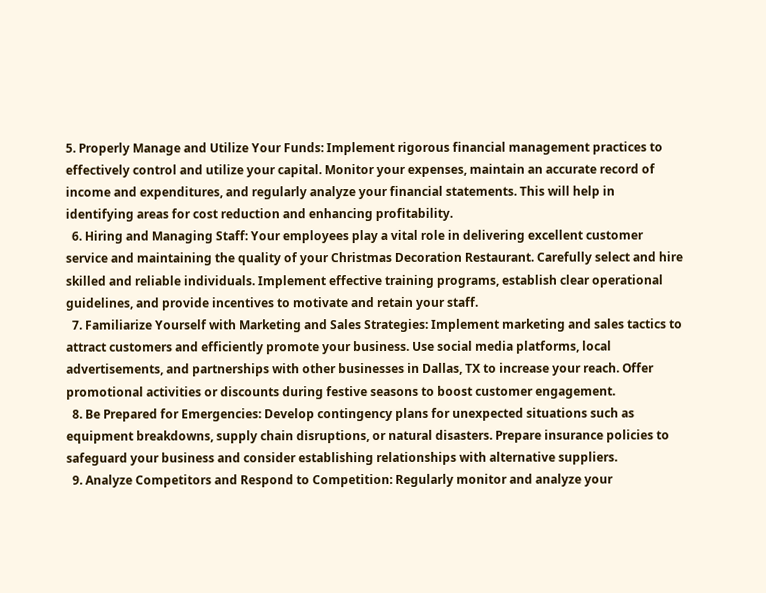5. Properly Manage and Utilize Your Funds: Implement rigorous financial management practices to effectively control and utilize your capital. Monitor your expenses, maintain an accurate record of income and expenditures, and regularly analyze your financial statements. This will help in identifying areas for cost reduction and enhancing profitability.
  6. Hiring and Managing Staff: Your employees play a vital role in delivering excellent customer service and maintaining the quality of your Christmas Decoration Restaurant. Carefully select and hire skilled and reliable individuals. Implement effective training programs, establish clear operational guidelines, and provide incentives to motivate and retain your staff.
  7. Familiarize Yourself with Marketing and Sales Strategies: Implement marketing and sales tactics to attract customers and efficiently promote your business. Use social media platforms, local advertisements, and partnerships with other businesses in Dallas, TX to increase your reach. Offer promotional activities or discounts during festive seasons to boost customer engagement.
  8. Be Prepared for Emergencies: Develop contingency plans for unexpected situations such as equipment breakdowns, supply chain disruptions, or natural disasters. Prepare insurance policies to safeguard your business and consider establishing relationships with alternative suppliers.
  9. Analyze Competitors and Respond to Competition: Regularly monitor and analyze your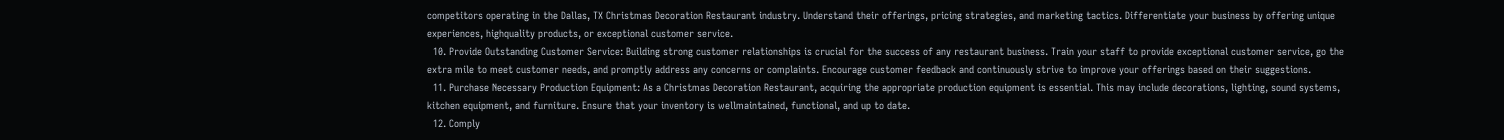competitors operating in the Dallas, TX Christmas Decoration Restaurant industry. Understand their offerings, pricing strategies, and marketing tactics. Differentiate your business by offering unique experiences, highquality products, or exceptional customer service.
  10. Provide Outstanding Customer Service: Building strong customer relationships is crucial for the success of any restaurant business. Train your staff to provide exceptional customer service, go the extra mile to meet customer needs, and promptly address any concerns or complaints. Encourage customer feedback and continuously strive to improve your offerings based on their suggestions.
  11. Purchase Necessary Production Equipment: As a Christmas Decoration Restaurant, acquiring the appropriate production equipment is essential. This may include decorations, lighting, sound systems, kitchen equipment, and furniture. Ensure that your inventory is wellmaintained, functional, and up to date.
  12. Comply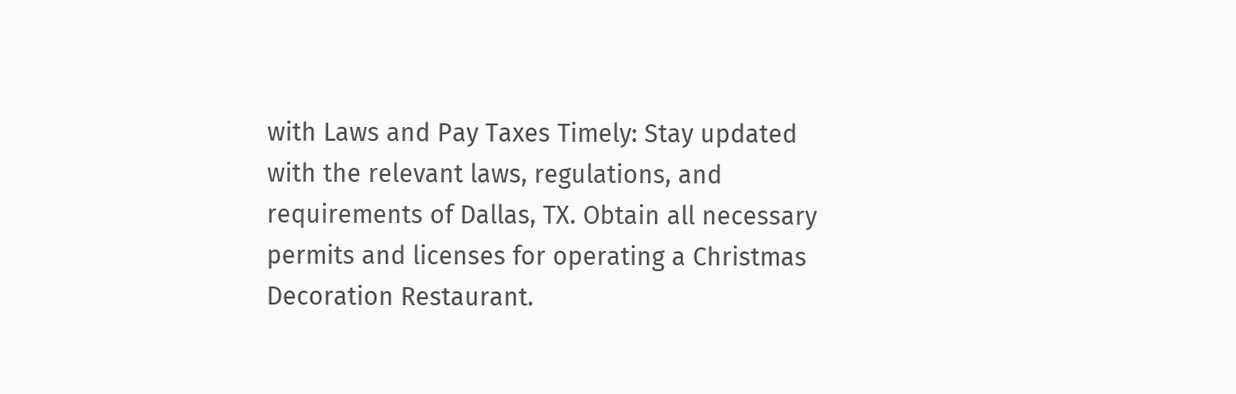with Laws and Pay Taxes Timely: Stay updated with the relevant laws, regulations, and requirements of Dallas, TX. Obtain all necessary permits and licenses for operating a Christmas Decoration Restaurant.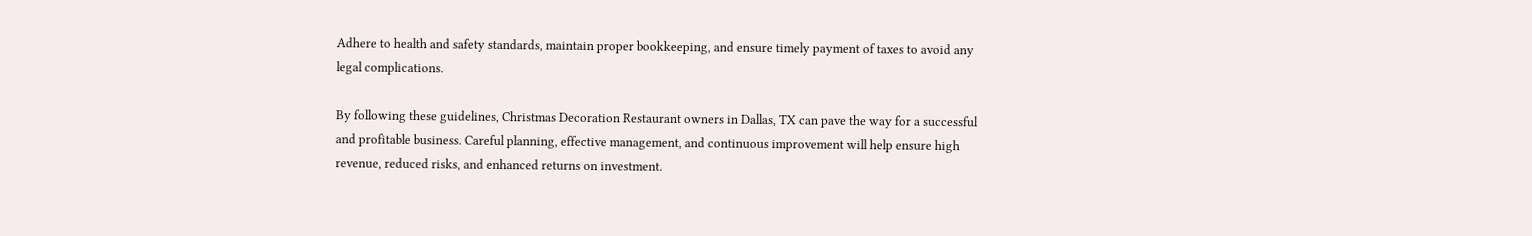Adhere to health and safety standards, maintain proper bookkeeping, and ensure timely payment of taxes to avoid any legal complications.

By following these guidelines, Christmas Decoration Restaurant owners in Dallas, TX can pave the way for a successful and profitable business. Careful planning, effective management, and continuous improvement will help ensure high revenue, reduced risks, and enhanced returns on investment.